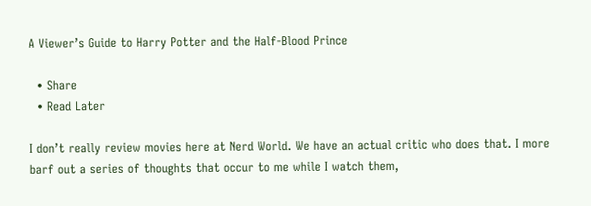A Viewer’s Guide to Harry Potter and the Half-Blood Prince

  • Share
  • Read Later

I don’t really review movies here at Nerd World. We have an actual critic who does that. I more barf out a series of thoughts that occur to me while I watch them,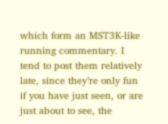which form an MST3K-like running commentary. I tend to post them relatively late, since they’re only fun if you have just seen, or are just about to see, the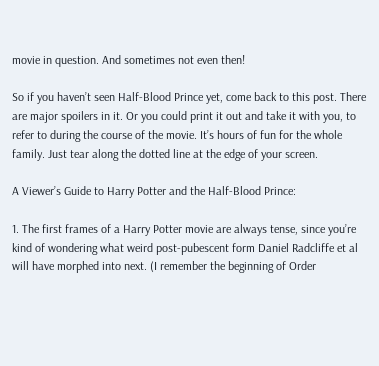movie in question. And sometimes not even then!

So if you haven’t seen Half-Blood Prince yet, come back to this post. There are major spoilers in it. Or you could print it out and take it with you, to refer to during the course of the movie. It’s hours of fun for the whole family. Just tear along the dotted line at the edge of your screen.

A Viewer’s Guide to Harry Potter and the Half-Blood Prince:

1. The first frames of a Harry Potter movie are always tense, since you’re kind of wondering what weird post-pubescent form Daniel Radcliffe et al will have morphed into next. (I remember the beginning of Order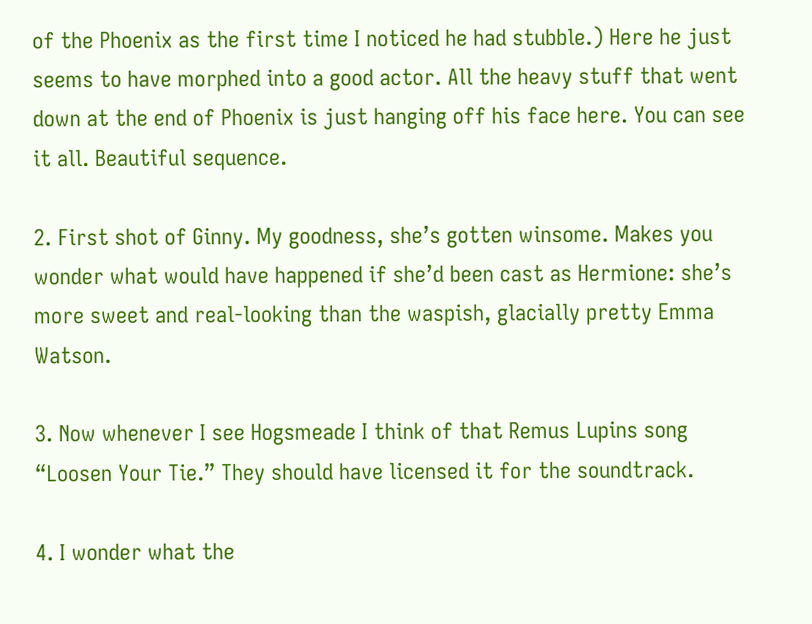of the Phoenix as the first time I noticed he had stubble.) Here he just seems to have morphed into a good actor. All the heavy stuff that went down at the end of Phoenix is just hanging off his face here. You can see it all. Beautiful sequence.

2. First shot of Ginny. My goodness, she’s gotten winsome. Makes you wonder what would have happened if she’d been cast as Hermione: she’s more sweet and real-looking than the waspish, glacially pretty Emma Watson.

3. Now whenever I see Hogsmeade I think of that Remus Lupins song “Loosen Your Tie.” They should have licensed it for the soundtrack.

4. I wonder what the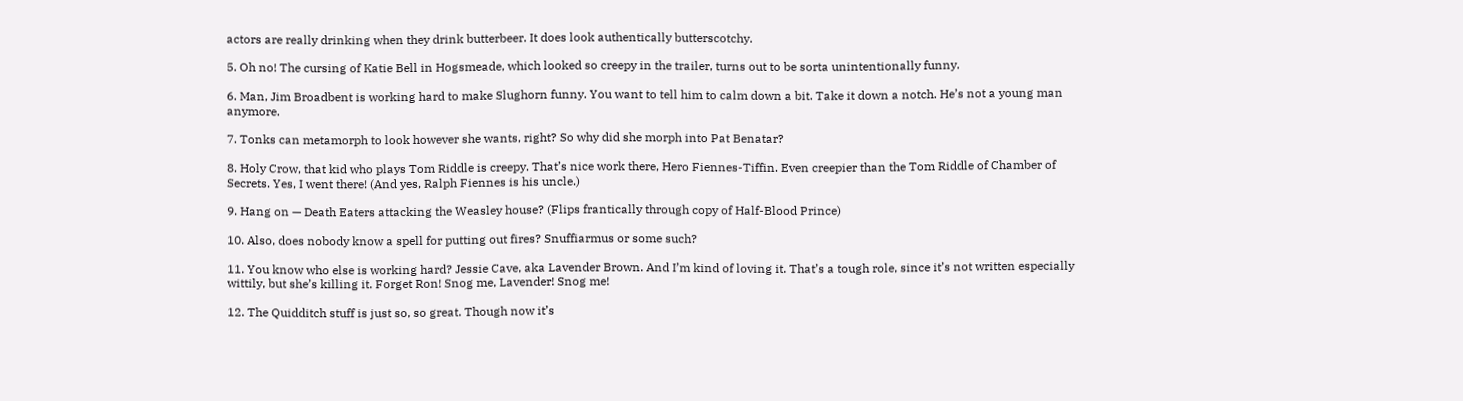actors are really drinking when they drink butterbeer. It does look authentically butterscotchy.

5. Oh no! The cursing of Katie Bell in Hogsmeade, which looked so creepy in the trailer, turns out to be sorta unintentionally funny.

6. Man, Jim Broadbent is working hard to make Slughorn funny. You want to tell him to calm down a bit. Take it down a notch. He’s not a young man anymore.

7. Tonks can metamorph to look however she wants, right? So why did she morph into Pat Benatar?

8. Holy Crow, that kid who plays Tom Riddle is creepy. That’s nice work there, Hero Fiennes-Tiffin. Even creepier than the Tom Riddle of Chamber of Secrets. Yes, I went there! (And yes, Ralph Fiennes is his uncle.)

9. Hang on — Death Eaters attacking the Weasley house? (Flips frantically through copy of Half-Blood Prince)

10. Also, does nobody know a spell for putting out fires? Snuffiarmus or some such?

11. You know who else is working hard? Jessie Cave, aka Lavender Brown. And I’m kind of loving it. That’s a tough role, since it’s not written especially wittily, but she’s killing it. Forget Ron! Snog me, Lavender! Snog me!

12. The Quidditch stuff is just so, so great. Though now it’s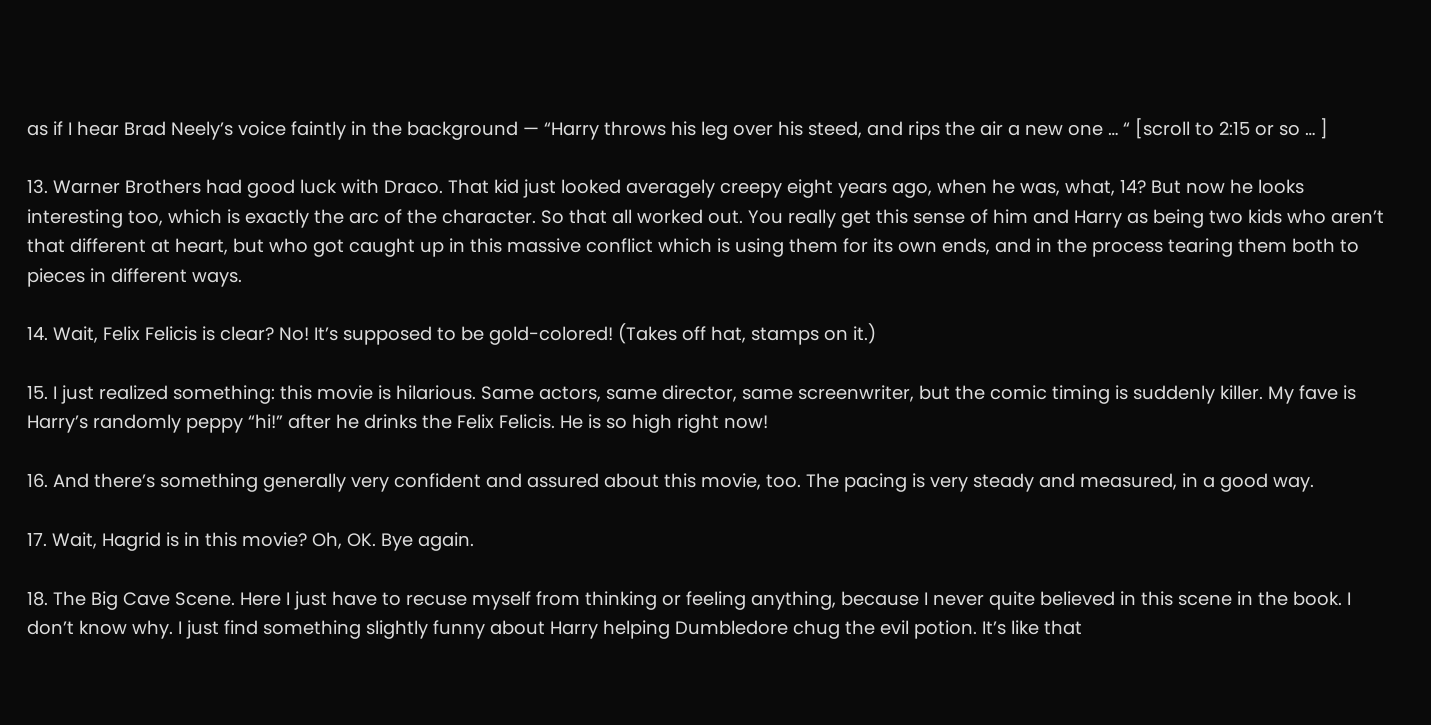as if I hear Brad Neely’s voice faintly in the background — “Harry throws his leg over his steed, and rips the air a new one … “ [scroll to 2:15 or so … ]

13. Warner Brothers had good luck with Draco. That kid just looked averagely creepy eight years ago, when he was, what, 14? But now he looks interesting too, which is exactly the arc of the character. So that all worked out. You really get this sense of him and Harry as being two kids who aren’t that different at heart, but who got caught up in this massive conflict which is using them for its own ends, and in the process tearing them both to pieces in different ways.

14. Wait, Felix Felicis is clear? No! It’s supposed to be gold-colored! (Takes off hat, stamps on it.)

15. I just realized something: this movie is hilarious. Same actors, same director, same screenwriter, but the comic timing is suddenly killer. My fave is Harry’s randomly peppy “hi!” after he drinks the Felix Felicis. He is so high right now!

16. And there’s something generally very confident and assured about this movie, too. The pacing is very steady and measured, in a good way.

17. Wait, Hagrid is in this movie? Oh, OK. Bye again.

18. The Big Cave Scene. Here I just have to recuse myself from thinking or feeling anything, because I never quite believed in this scene in the book. I don’t know why. I just find something slightly funny about Harry helping Dumbledore chug the evil potion. It’s like that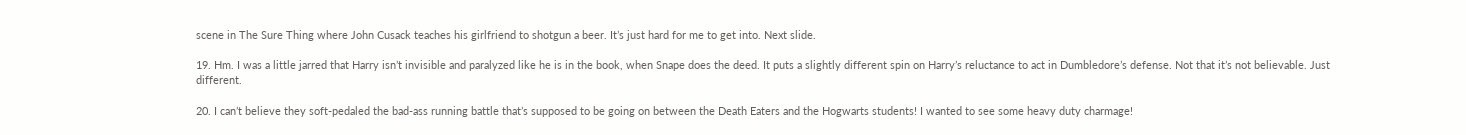scene in The Sure Thing where John Cusack teaches his girlfriend to shotgun a beer. It’s just hard for me to get into. Next slide.

19. Hm. I was a little jarred that Harry isn’t invisible and paralyzed like he is in the book, when Snape does the deed. It puts a slightly different spin on Harry’s reluctance to act in Dumbledore’s defense. Not that it’s not believable. Just different.

20. I can’t believe they soft-pedaled the bad-ass running battle that’s supposed to be going on between the Death Eaters and the Hogwarts students! I wanted to see some heavy duty charmage!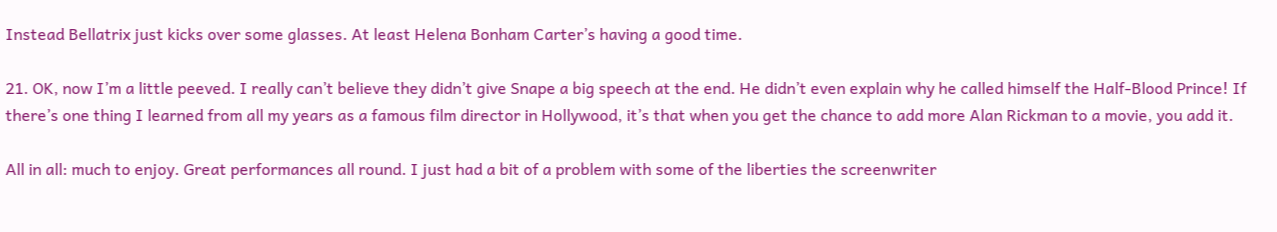Instead Bellatrix just kicks over some glasses. At least Helena Bonham Carter’s having a good time.

21. OK, now I’m a little peeved. I really can’t believe they didn’t give Snape a big speech at the end. He didn’t even explain why he called himself the Half-Blood Prince! If there’s one thing I learned from all my years as a famous film director in Hollywood, it’s that when you get the chance to add more Alan Rickman to a movie, you add it.

All in all: much to enjoy. Great performances all round. I just had a bit of a problem with some of the liberties the screenwriter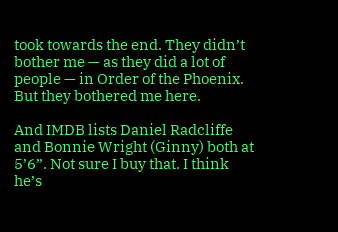took towards the end. They didn’t bother me — as they did a lot of people — in Order of the Phoenix. But they bothered me here.

And IMDB lists Daniel Radcliffe and Bonnie Wright (Ginny) both at 5’6”. Not sure I buy that. I think he’s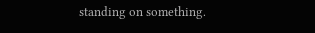standing on something.